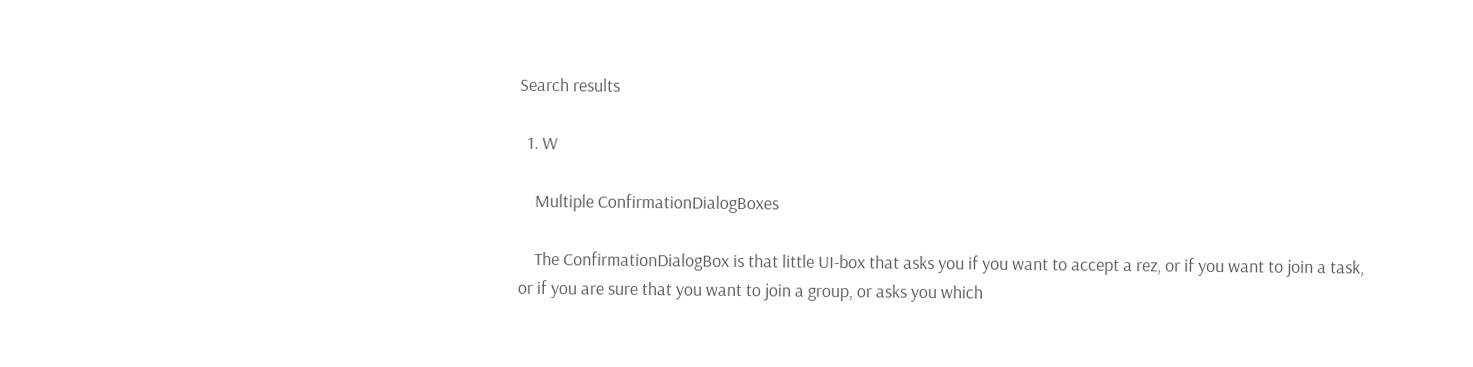Search results

  1. W

    Multiple ConfirmationDialogBoxes

    The ConfirmationDialogBox is that little UI-box that asks you if you want to accept a rez, or if you want to join a task, or if you are sure that you want to join a group, or asks you which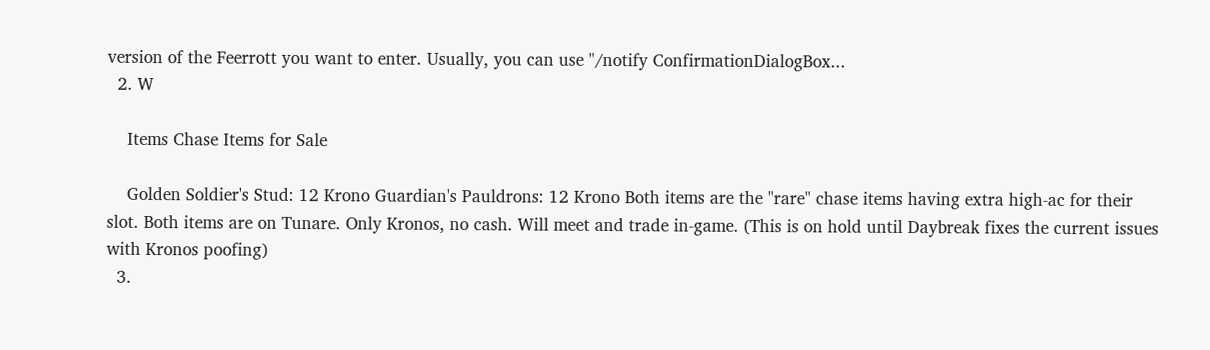version of the Feerrott you want to enter. Usually, you can use "/notify ConfirmationDialogBox...
  2. W

    Items Chase Items for Sale

    Golden Soldier's Stud: 12 Krono Guardian's Pauldrons: 12 Krono Both items are the "rare" chase items having extra high-ac for their slot. Both items are on Tunare. Only Kronos, no cash. Will meet and trade in-game. (This is on hold until Daybreak fixes the current issues with Kronos poofing)
  3.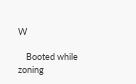W

    Booted while zoning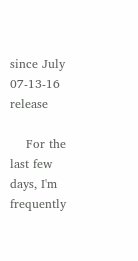since July 07-13-16 release

    For the last few days, I'm frequently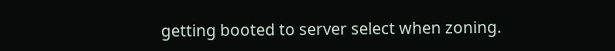getting booted to server select when zoning.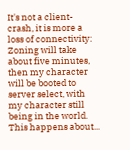It's not a client-crash, it is more a loss of connectivity: Zoning will take about five minutes, then my character will be booted to server select, with my character still being in the world. This happens about...